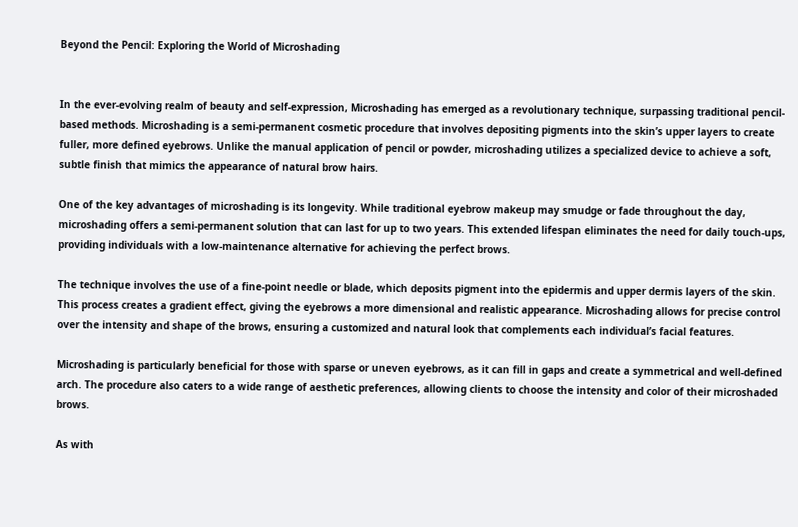Beyond the Pencil: Exploring the World of Microshading


In the ever-evolving realm of beauty and self-expression, Microshading has emerged as a revolutionary technique, surpassing traditional pencil-based methods. Microshading is a semi-permanent cosmetic procedure that involves depositing pigments into the skin’s upper layers to create fuller, more defined eyebrows. Unlike the manual application of pencil or powder, microshading utilizes a specialized device to achieve a soft, subtle finish that mimics the appearance of natural brow hairs.

One of the key advantages of microshading is its longevity. While traditional eyebrow makeup may smudge or fade throughout the day, microshading offers a semi-permanent solution that can last for up to two years. This extended lifespan eliminates the need for daily touch-ups, providing individuals with a low-maintenance alternative for achieving the perfect brows.

The technique involves the use of a fine-point needle or blade, which deposits pigment into the epidermis and upper dermis layers of the skin. This process creates a gradient effect, giving the eyebrows a more dimensional and realistic appearance. Microshading allows for precise control over the intensity and shape of the brows, ensuring a customized and natural look that complements each individual’s facial features.

Microshading is particularly beneficial for those with sparse or uneven eyebrows, as it can fill in gaps and create a symmetrical and well-defined arch. The procedure also caters to a wide range of aesthetic preferences, allowing clients to choose the intensity and color of their microshaded brows.

As with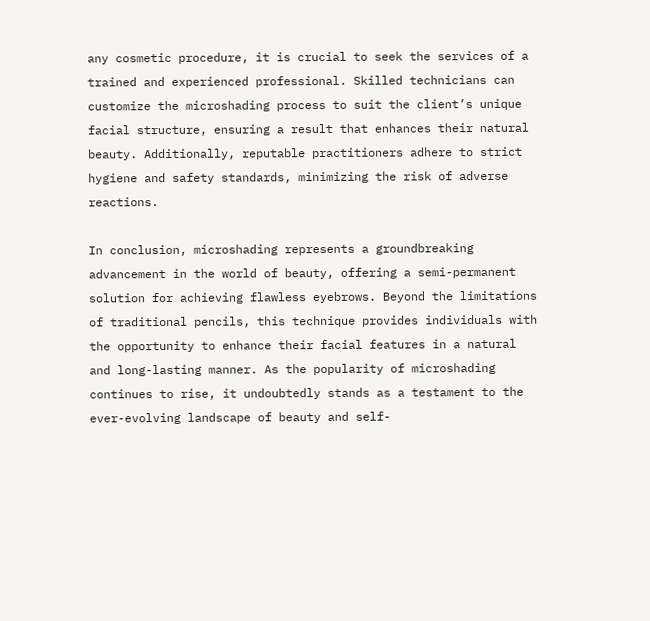any cosmetic procedure, it is crucial to seek the services of a trained and experienced professional. Skilled technicians can customize the microshading process to suit the client’s unique facial structure, ensuring a result that enhances their natural beauty. Additionally, reputable practitioners adhere to strict hygiene and safety standards, minimizing the risk of adverse reactions.

In conclusion, microshading represents a groundbreaking advancement in the world of beauty, offering a semi-permanent solution for achieving flawless eyebrows. Beyond the limitations of traditional pencils, this technique provides individuals with the opportunity to enhance their facial features in a natural and long-lasting manner. As the popularity of microshading continues to rise, it undoubtedly stands as a testament to the ever-evolving landscape of beauty and self-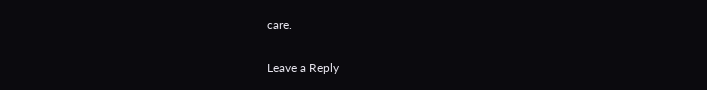care.

Leave a Reply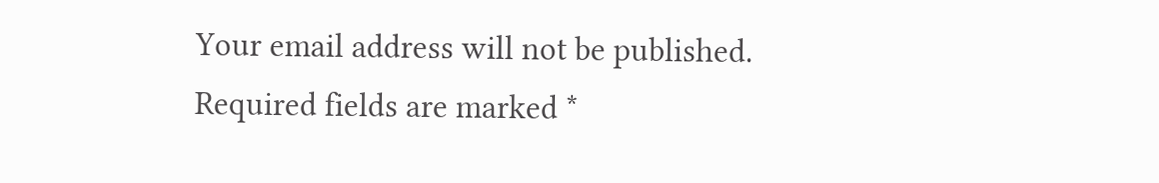Your email address will not be published. Required fields are marked *